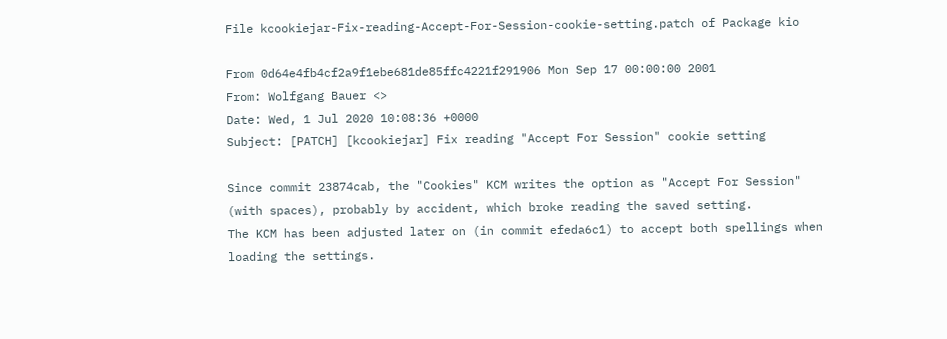File kcookiejar-Fix-reading-Accept-For-Session-cookie-setting.patch of Package kio

From 0d64e4fb4cf2a9f1ebe681de85ffc4221f291906 Mon Sep 17 00:00:00 2001
From: Wolfgang Bauer <>
Date: Wed, 1 Jul 2020 10:08:36 +0000
Subject: [PATCH] [kcookiejar] Fix reading "Accept For Session" cookie setting

Since commit 23874cab, the "Cookies" KCM writes the option as "Accept For Session" (with spaces), probably by accident, which broke reading the saved setting.
The KCM has been adjusted later on (in commit efeda6c1) to accept both spellings when loading the settings.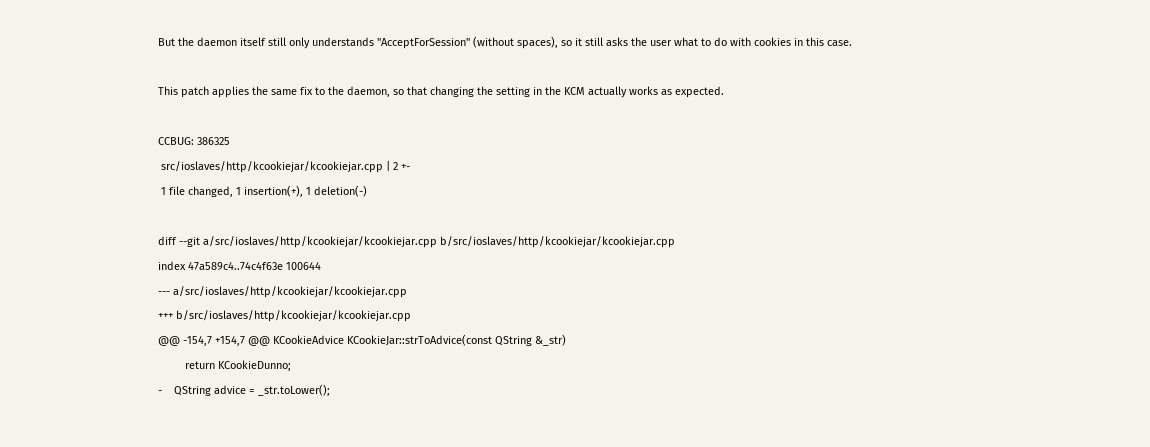But the daemon itself still only understands "AcceptForSession" (without spaces), so it still asks the user what to do with cookies in this case.

This patch applies the same fix to the daemon, so that changing the setting in the KCM actually works as expected.

CCBUG: 386325
 src/ioslaves/http/kcookiejar/kcookiejar.cpp | 2 +-
 1 file changed, 1 insertion(+), 1 deletion(-)

diff --git a/src/ioslaves/http/kcookiejar/kcookiejar.cpp b/src/ioslaves/http/kcookiejar/kcookiejar.cpp
index 47a589c4..74c4f63e 100644
--- a/src/ioslaves/http/kcookiejar/kcookiejar.cpp
+++ b/src/ioslaves/http/kcookiejar/kcookiejar.cpp
@@ -154,7 +154,7 @@ KCookieAdvice KCookieJar::strToAdvice(const QString &_str)
         return KCookieDunno;
-    QString advice = _str.toLower();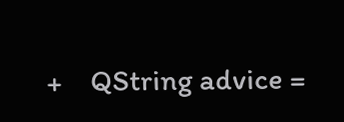+    QString advice =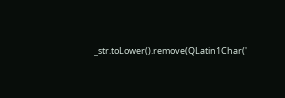_str.toLower().remove(QLatin1Char('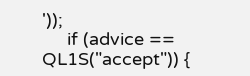'));
     if (advice == QL1S("accept")) {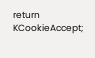return KCookieAccept;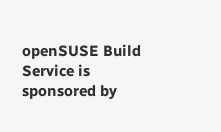openSUSE Build Service is sponsored by